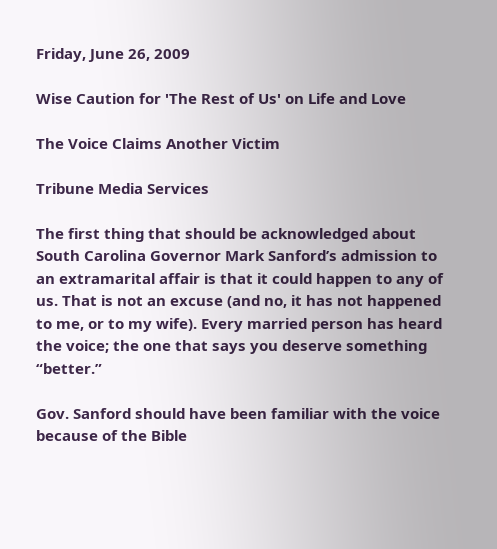Friday, June 26, 2009

Wise Caution for 'The Rest of Us' on Life and Love

The Voice Claims Another Victim

Tribune Media Services

The first thing that should be acknowledged about South Carolina Governor Mark Sanford’s admission to an extramarital affair is that it could happen to any of us. That is not an excuse (and no, it has not happened to me, or to my wife). Every married person has heard the voice; the one that says you deserve something “better.”

Gov. Sanford should have been familiar with the voice because of the Bible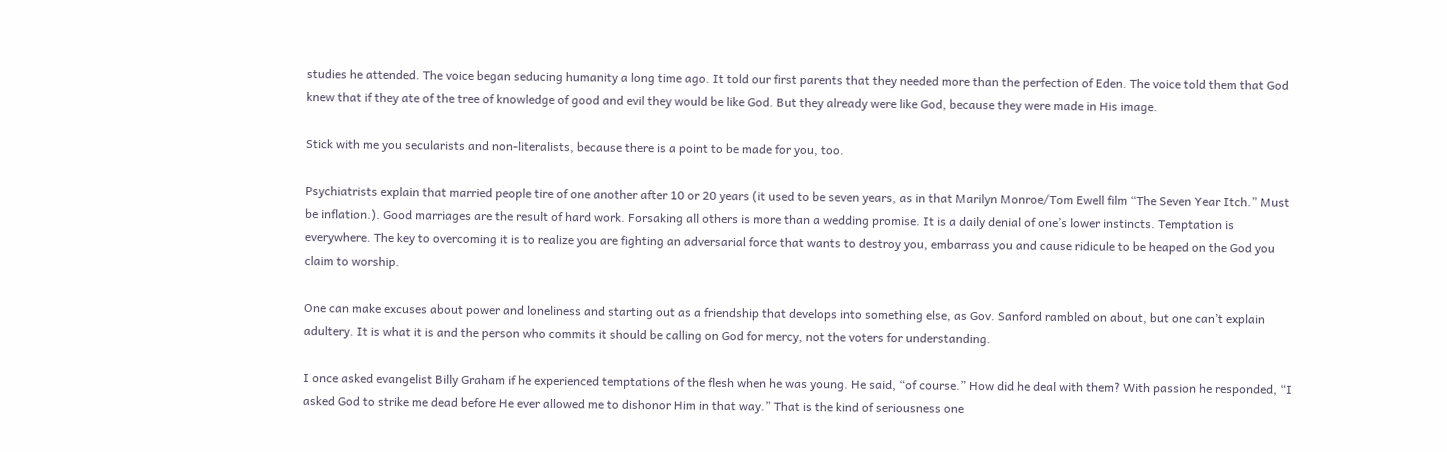studies he attended. The voice began seducing humanity a long time ago. It told our first parents that they needed more than the perfection of Eden. The voice told them that God knew that if they ate of the tree of knowledge of good and evil they would be like God. But they already were like God, because they were made in His image.

Stick with me you secularists and non-literalists, because there is a point to be made for you, too.

Psychiatrists explain that married people tire of one another after 10 or 20 years (it used to be seven years, as in that Marilyn Monroe/Tom Ewell film “The Seven Year Itch.” Must be inflation.). Good marriages are the result of hard work. Forsaking all others is more than a wedding promise. It is a daily denial of one’s lower instincts. Temptation is everywhere. The key to overcoming it is to realize you are fighting an adversarial force that wants to destroy you, embarrass you and cause ridicule to be heaped on the God you claim to worship.

One can make excuses about power and loneliness and starting out as a friendship that develops into something else, as Gov. Sanford rambled on about, but one can’t explain adultery. It is what it is and the person who commits it should be calling on God for mercy, not the voters for understanding.

I once asked evangelist Billy Graham if he experienced temptations of the flesh when he was young. He said, “of course.” How did he deal with them? With passion he responded, “I asked God to strike me dead before He ever allowed me to dishonor Him in that way.” That is the kind of seriousness one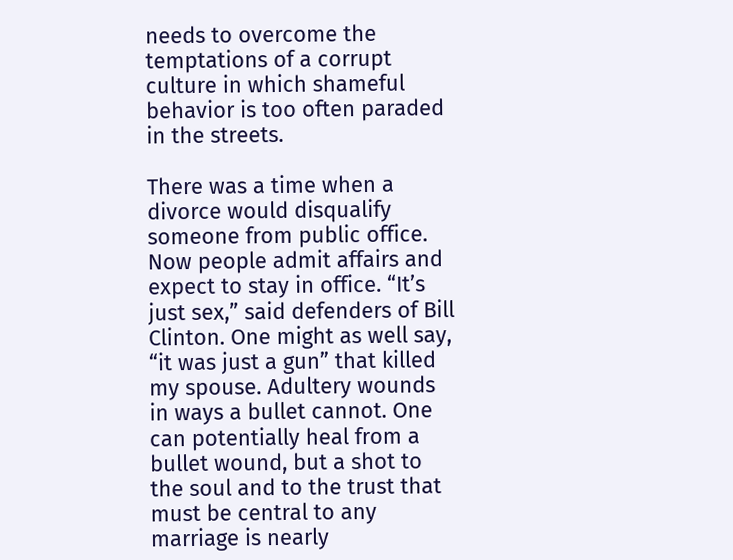needs to overcome the temptations of a corrupt culture in which shameful behavior is too often paraded in the streets.

There was a time when a divorce would disqualify someone from public office. Now people admit affairs and expect to stay in office. “It’s just sex,” said defenders of Bill Clinton. One might as well say, “it was just a gun” that killed my spouse. Adultery wounds in ways a bullet cannot. One can potentially heal from a bullet wound, but a shot to the soul and to the trust that must be central to any marriage is nearly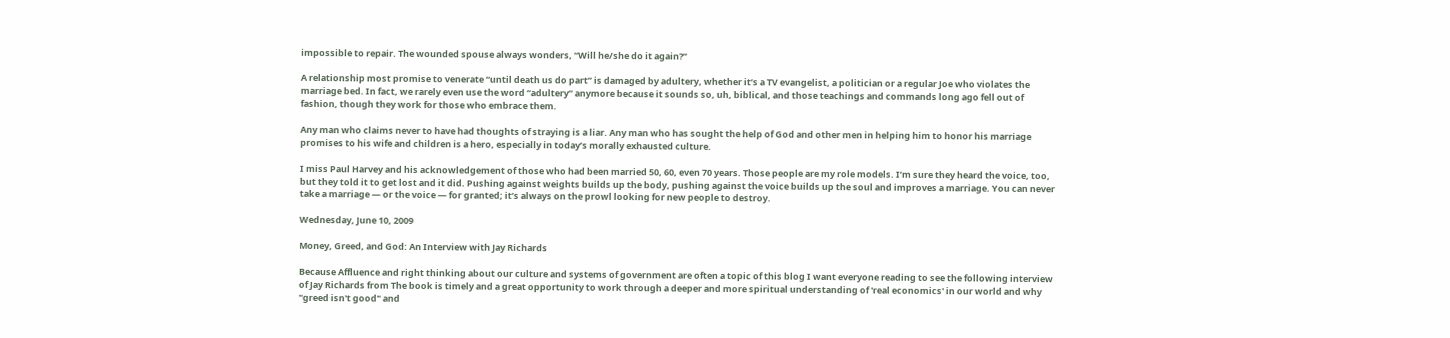impossible to repair. The wounded spouse always wonders, “Will he/she do it again?”

A relationship most promise to venerate “until death us do part” is damaged by adultery, whether it’s a TV evangelist, a politician or a regular Joe who violates the marriage bed. In fact, we rarely even use the word “adultery” anymore because it sounds so, uh, biblical, and those teachings and commands long ago fell out of fashion, though they work for those who embrace them.

Any man who claims never to have had thoughts of straying is a liar. Any man who has sought the help of God and other men in helping him to honor his marriage promises to his wife and children is a hero, especially in today’s morally exhausted culture.

I miss Paul Harvey and his acknowledgement of those who had been married 50, 60, even 70 years. Those people are my role models. I’m sure they heard the voice, too, but they told it to get lost and it did. Pushing against weights builds up the body, pushing against the voice builds up the soul and improves a marriage. You can never take a marriage — or the voice — for granted; it’s always on the prowl looking for new people to destroy.

Wednesday, June 10, 2009

Money, Greed, and God: An Interview with Jay Richards

Because Affluence and right thinking about our culture and systems of government are often a topic of this blog I want everyone reading to see the following interview of Jay Richards from The book is timely and a great opportunity to work through a deeper and more spiritual understanding of 'real economics' in our world and why "greed isn't good" and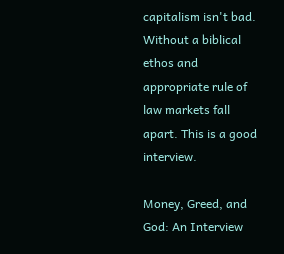capitalism isn't bad. Without a biblical ethos and appropriate rule of law markets fall apart. This is a good interview.

Money, Greed, and God: An Interview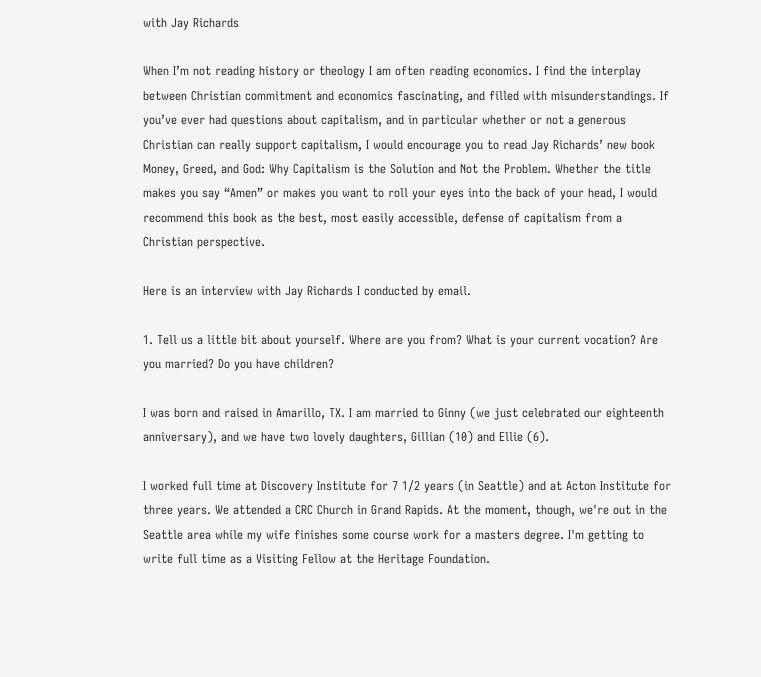with Jay Richards

When I’m not reading history or theology I am often reading economics. I find the interplay between Christian commitment and economics fascinating, and filled with misunderstandings. If you’ve ever had questions about capitalism, and in particular whether or not a generous Christian can really support capitalism, I would encourage you to read Jay Richards’ new book Money, Greed, and God: Why Capitalism is the Solution and Not the Problem. Whether the title makes you say “Amen” or makes you want to roll your eyes into the back of your head, I would recommend this book as the best, most easily accessible, defense of capitalism from a Christian perspective.

Here is an interview with Jay Richards I conducted by email.

1. Tell us a little bit about yourself. Where are you from? What is your current vocation? Are you married? Do you have children?

I was born and raised in Amarillo, TX. I am married to Ginny (we just celebrated our eighteenth anniversary), and we have two lovely daughters, Gillian (10) and Ellie (6).

I worked full time at Discovery Institute for 7 1/2 years (in Seattle) and at Acton Institute for three years. We attended a CRC Church in Grand Rapids. At the moment, though, we're out in the Seattle area while my wife finishes some course work for a masters degree. I'm getting to write full time as a Visiting Fellow at the Heritage Foundation.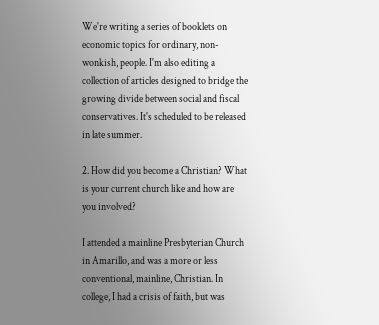We're writing a series of booklets on economic topics for ordinary, non-wonkish, people. I'm also editing a collection of articles designed to bridge the growing divide between social and fiscal conservatives. It's scheduled to be released in late summer.

2. How did you become a Christian? What is your current church like and how are you involved?

I attended a mainline Presbyterian Church in Amarillo, and was a more or less conventional, mainline, Christian. In college, I had a crisis of faith, but was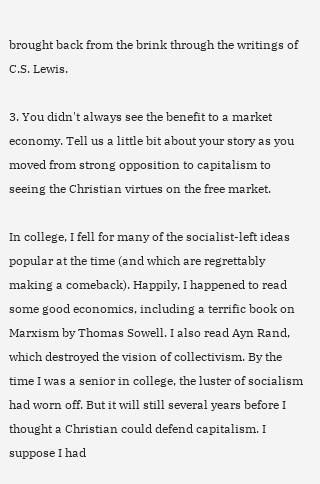brought back from the brink through the writings of C.S. Lewis.

3. You didn't always see the benefit to a market economy. Tell us a little bit about your story as you moved from strong opposition to capitalism to seeing the Christian virtues on the free market.

In college, I fell for many of the socialist-left ideas popular at the time (and which are regrettably making a comeback). Happily, I happened to read some good economics, including a terrific book on Marxism by Thomas Sowell. I also read Ayn Rand, which destroyed the vision of collectivism. By the time I was a senior in college, the luster of socialism had worn off. But it will still several years before I thought a Christian could defend capitalism. I suppose I had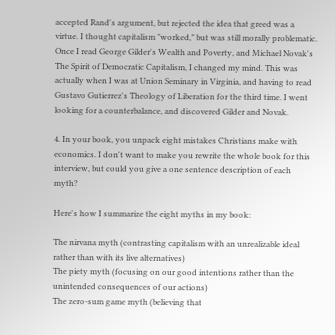accepted Rand's argument, but rejected the idea that greed was a virtue. I thought capitalism "worked," but was still morally problematic. Once I read George Gilder's Wealth and Poverty, and Michael Novak's The Spirit of Democratic Capitalism, I changed my mind. This was actually when I was at Union Seminary in Virginia, and having to read Gustavo Gutierrez's Theology of Liberation for the third time. I went looking for a counterbalance, and discovered Gilder and Novak.

4. In your book, you unpack eight mistakes Christians make with economics. I don't want to make you rewrite the whole book for this interview, but could you give a one sentence description of each myth?

Here's how I summarize the eight myths in my book:

The nirvana myth (contrasting capitalism with an unrealizable ideal rather than with its live alternatives)
The piety myth (focusing on our good intentions rather than the unintended consequences of our actions)
The zero-sum game myth (believing that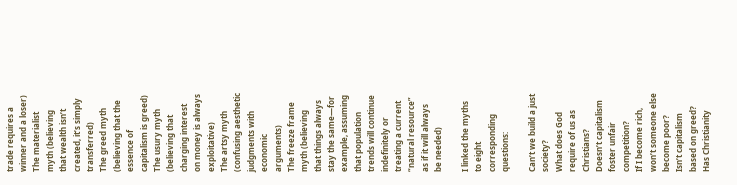trade requires a winner and a loser)
The materialist myth (believing that wealth isn’t created, it’s simply transferred)
The greed myth (believing that the essence of capitalism is greed)
The usury myth (believing that charging interest on money is always exploitative)
The artsy myth (confusing aesthetic judgments with economic arguments)
The freeze frame myth (believing that things always stay the same—for example, assuming that population trends will continue indefinitely or treating a current “natural resource” as if it will always be needed)

I linked the myths to eight corresponding questions:

Can’t we build a just society?
What does God require of us as Christians?
Doesn’t capitalism foster unfair competition?
If I become rich, won’t someone else become poor?
Isn’t capitalism based on greed?
Has Christianity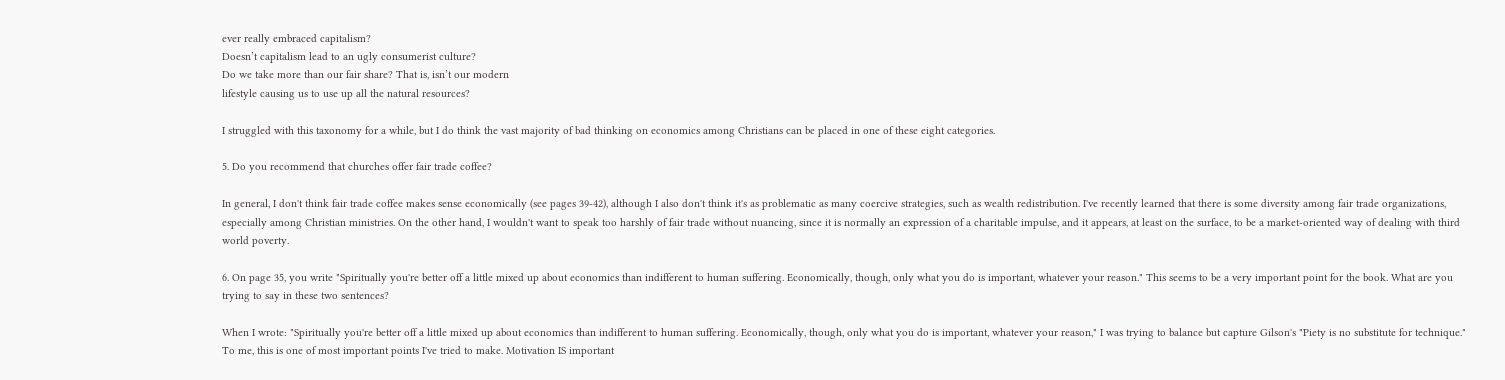ever really embraced capitalism?
Doesn’t capitalism lead to an ugly consumerist culture?
Do we take more than our fair share? That is, isn’t our modern
lifestyle causing us to use up all the natural resources?

I struggled with this taxonomy for a while, but I do think the vast majority of bad thinking on economics among Christians can be placed in one of these eight categories.

5. Do you recommend that churches offer fair trade coffee?

In general, I don't think fair trade coffee makes sense economically (see pages 39-42), although I also don't think it's as problematic as many coercive strategies, such as wealth redistribution. I've recently learned that there is some diversity among fair trade organizations, especially among Christian ministries. On the other hand, I wouldn't want to speak too harshly of fair trade without nuancing, since it is normally an expression of a charitable impulse, and it appears, at least on the surface, to be a market-oriented way of dealing with third world poverty.

6. On page 35, you write "Spiritually you're better off a little mixed up about economics than indifferent to human suffering. Economically, though, only what you do is important, whatever your reason." This seems to be a very important point for the book. What are you trying to say in these two sentences?

When I wrote: "Spiritually you're better off a little mixed up about economics than indifferent to human suffering. Economically, though, only what you do is important, whatever your reason," I was trying to balance but capture Gilson's "Piety is no substitute for technique." To me, this is one of most important points I've tried to make. Motivation IS important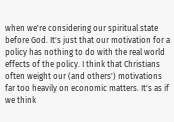when we're considering our spiritual state before God. It's just that our motivation for a policy has nothing to do with the real world effects of the policy. I think that Christians often weight our (and others') motivations far too heavily on economic matters. It's as if we think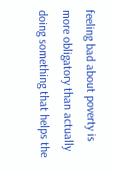feeling bad about poverty is more obligatory than actually doing something that helps the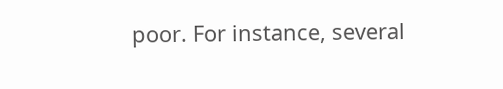poor. For instance, several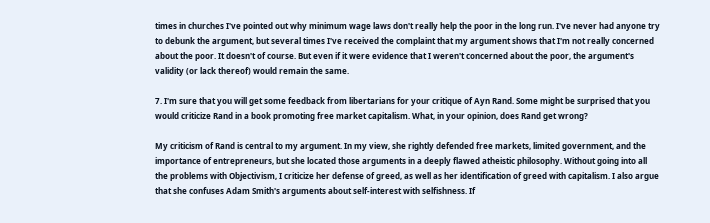times in churches I've pointed out why minimum wage laws don't really help the poor in the long run. I've never had anyone try to debunk the argument, but several times I've received the complaint that my argument shows that I'm not really concerned about the poor. It doesn't of course. But even if it were evidence that I weren't concerned about the poor, the argument's validity (or lack thereof) would remain the same.

7. I'm sure that you will get some feedback from libertarians for your critique of Ayn Rand. Some might be surprised that you would criticize Rand in a book promoting free market capitalism. What, in your opinion, does Rand get wrong?

My criticism of Rand is central to my argument. In my view, she rightly defended free markets, limited government, and the importance of entrepreneurs, but she located those arguments in a deeply flawed atheistic philosophy. Without going into all the problems with Objectivism, I criticize her defense of greed, as well as her identification of greed with capitalism. I also argue that she confuses Adam Smith's arguments about self-interest with selfishness. If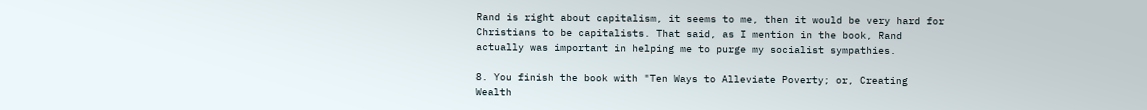Rand is right about capitalism, it seems to me, then it would be very hard for Christians to be capitalists. That said, as I mention in the book, Rand actually was important in helping me to purge my socialist sympathies.

8. You finish the book with "Ten Ways to Alleviate Poverty; or, Creating Wealth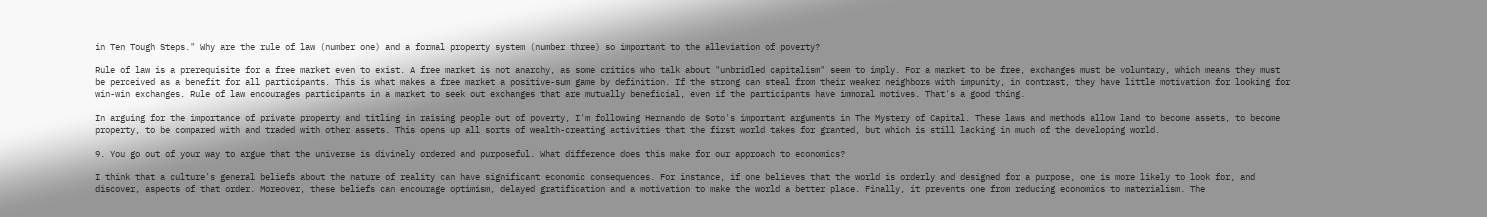in Ten Tough Steps." Why are the rule of law (number one) and a formal property system (number three) so important to the alleviation of poverty?

Rule of law is a prerequisite for a free market even to exist. A free market is not anarchy, as some critics who talk about "unbridled capitalism" seem to imply. For a market to be free, exchanges must be voluntary, which means they must be perceived as a benefit for all participants. This is what makes a free market a positive-sum game by definition. If the strong can steal from their weaker neighbors with impunity, in contrast, they have little motivation for looking for win-win exchanges. Rule of law encourages participants in a market to seek out exchanges that are mutually beneficial, even if the participants have immoral motives. That's a good thing.

In arguing for the importance of private property and titling in raising people out of poverty, I'm following Hernando de Soto's important arguments in The Mystery of Capital. These laws and methods allow land to become assets, to become property, to be compared with and traded with other assets. This opens up all sorts of wealth-creating activities that the first world takes for granted, but which is still lacking in much of the developing world.

9. You go out of your way to argue that the universe is divinely ordered and purposeful. What difference does this make for our approach to economics?

I think that a culture's general beliefs about the nature of reality can have significant economic consequences. For instance, if one believes that the world is orderly and designed for a purpose, one is more likely to look for, and discover, aspects of that order. Moreover, these beliefs can encourage optimism, delayed gratification and a motivation to make the world a better place. Finally, it prevents one from reducing economics to materialism. The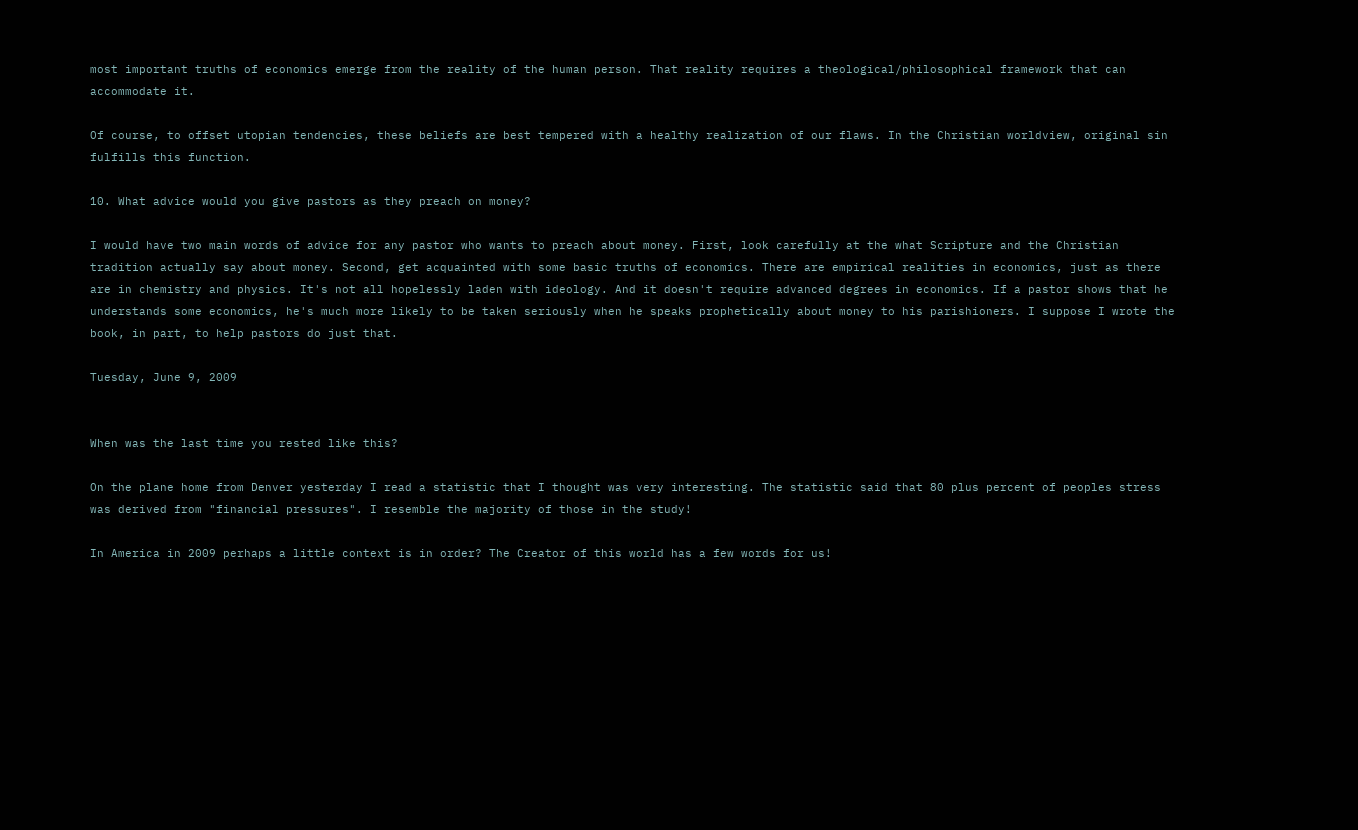most important truths of economics emerge from the reality of the human person. That reality requires a theological/philosophical framework that can accommodate it.

Of course, to offset utopian tendencies, these beliefs are best tempered with a healthy realization of our flaws. In the Christian worldview, original sin fulfills this function.

10. What advice would you give pastors as they preach on money?

I would have two main words of advice for any pastor who wants to preach about money. First, look carefully at the what Scripture and the Christian tradition actually say about money. Second, get acquainted with some basic truths of economics. There are empirical realities in economics, just as there are in chemistry and physics. It's not all hopelessly laden with ideology. And it doesn't require advanced degrees in economics. If a pastor shows that he understands some economics, he's much more likely to be taken seriously when he speaks prophetically about money to his parishioners. I suppose I wrote the book, in part, to help pastors do just that.

Tuesday, June 9, 2009


When was the last time you rested like this?

On the plane home from Denver yesterday I read a statistic that I thought was very interesting. The statistic said that 80 plus percent of peoples stress was derived from "financial pressures". I resemble the majority of those in the study!

In America in 2009 perhaps a little context is in order? The Creator of this world has a few words for us!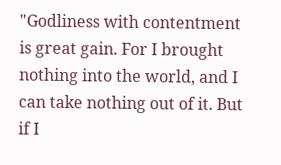"Godliness with contentment is great gain. For I brought nothing into the world, and I can take nothing out of it. But if I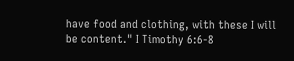have food and clothing, with these I will be content." I Timothy 6:6-8